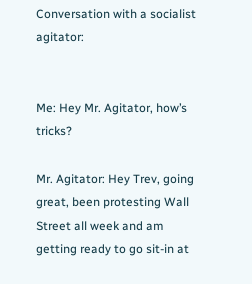Conversation with a socialist agitator:


Me: Hey Mr. Agitator, how’s tricks?

Mr. Agitator: Hey Trev, going great, been protesting Wall Street all week and am getting ready to go sit-in at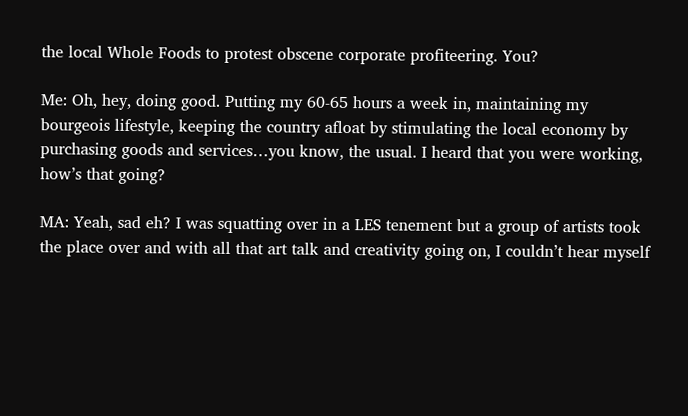the local Whole Foods to protest obscene corporate profiteering. You?

Me: Oh, hey, doing good. Putting my 60-65 hours a week in, maintaining my bourgeois lifestyle, keeping the country afloat by stimulating the local economy by purchasing goods and services…you know, the usual. I heard that you were working, how’s that going?

MA: Yeah, sad eh? I was squatting over in a LES tenement but a group of artists took the place over and with all that art talk and creativity going on, I couldn’t hear myself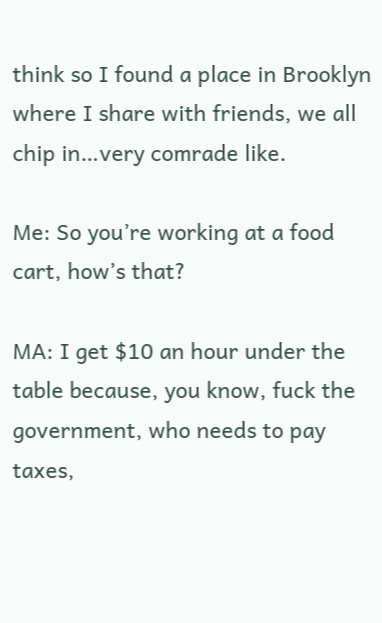think so I found a place in Brooklyn where I share with friends, we all chip in…very comrade like.

Me: So you’re working at a food cart, how’s that?

MA: I get $10 an hour under the table because, you know, fuck the government, who needs to pay taxes,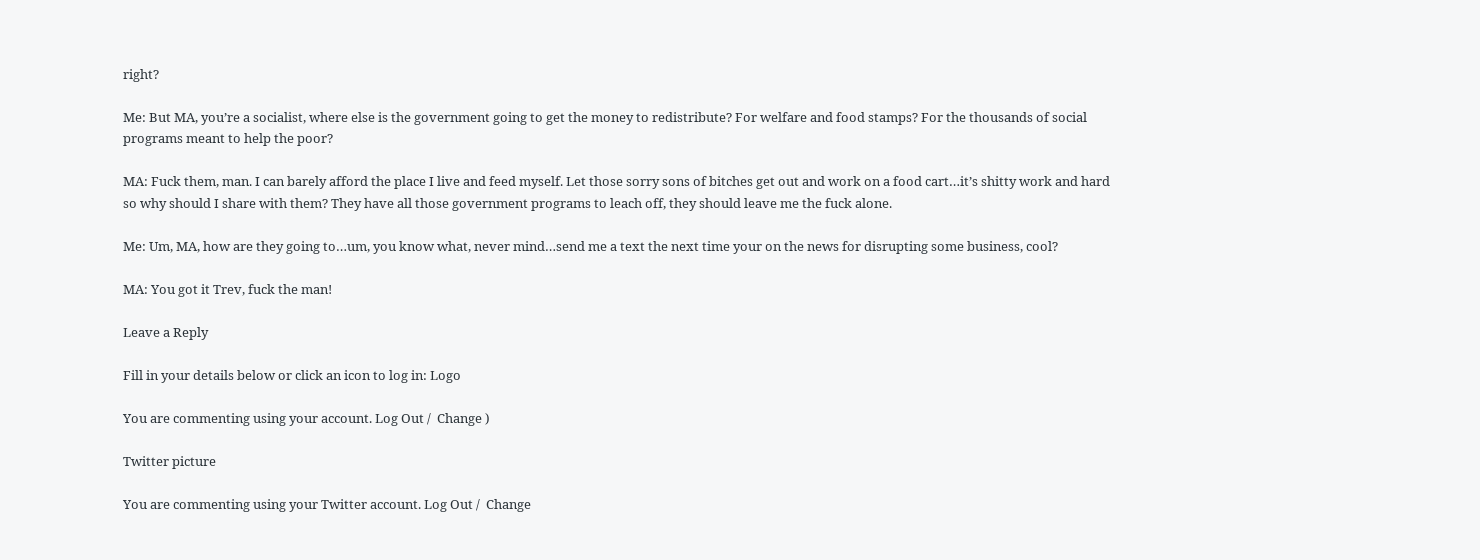right?

Me: But MA, you’re a socialist, where else is the government going to get the money to redistribute? For welfare and food stamps? For the thousands of social programs meant to help the poor?

MA: Fuck them, man. I can barely afford the place I live and feed myself. Let those sorry sons of bitches get out and work on a food cart…it’s shitty work and hard so why should I share with them? They have all those government programs to leach off, they should leave me the fuck alone.

Me: Um, MA, how are they going to…um, you know what, never mind…send me a text the next time your on the news for disrupting some business, cool?

MA: You got it Trev, fuck the man!

Leave a Reply

Fill in your details below or click an icon to log in: Logo

You are commenting using your account. Log Out /  Change )

Twitter picture

You are commenting using your Twitter account. Log Out /  Change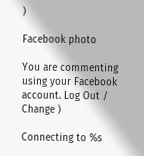)

Facebook photo

You are commenting using your Facebook account. Log Out /  Change )

Connecting to %s